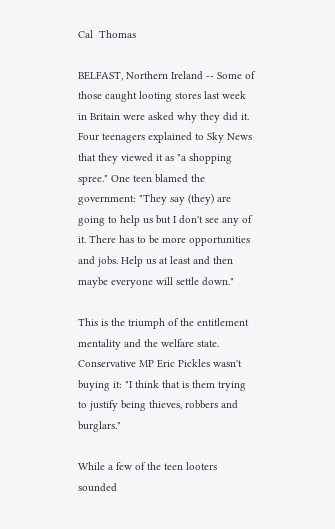Cal  Thomas

BELFAST, Northern Ireland -- Some of those caught looting stores last week in Britain were asked why they did it. Four teenagers explained to Sky News that they viewed it as "a shopping spree." One teen blamed the government: "They say (they) are going to help us but I don't see any of it. There has to be more opportunities and jobs. Help us at least and then maybe everyone will settle down."

This is the triumph of the entitlement mentality and the welfare state. Conservative MP Eric Pickles wasn't buying it: "I think that is them trying to justify being thieves, robbers and burglars."

While a few of the teen looters sounded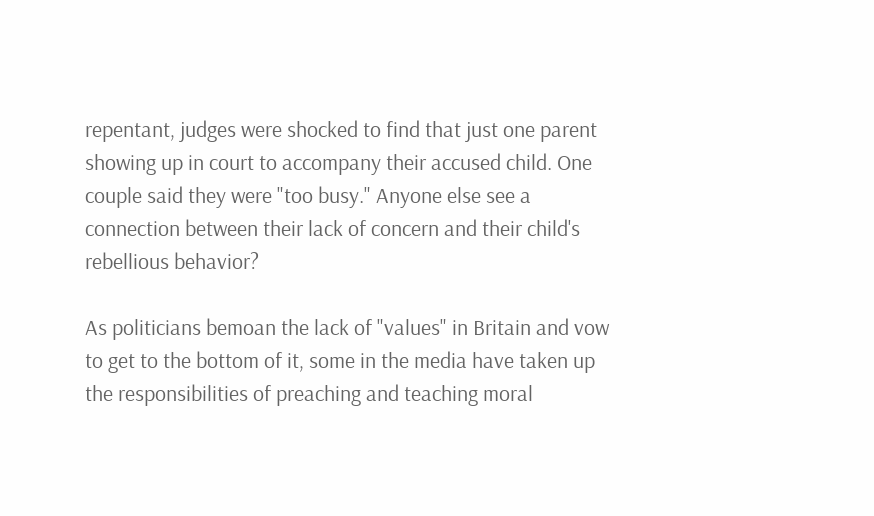repentant, judges were shocked to find that just one parent showing up in court to accompany their accused child. One couple said they were "too busy." Anyone else see a connection between their lack of concern and their child's rebellious behavior?

As politicians bemoan the lack of "values" in Britain and vow to get to the bottom of it, some in the media have taken up the responsibilities of preaching and teaching moral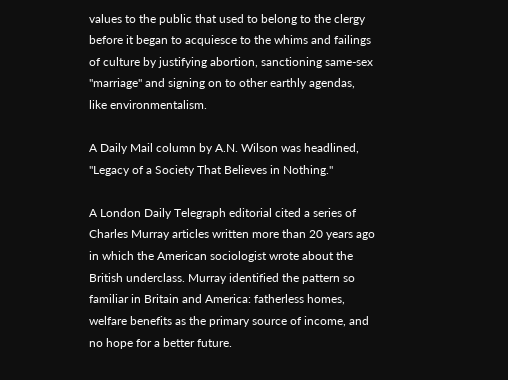values to the public that used to belong to the clergy before it began to acquiesce to the whims and failings of culture by justifying abortion, sanctioning same-sex "marriage" and signing on to other earthly agendas, like environmentalism.

A Daily Mail column by A.N. Wilson was headlined, "Legacy of a Society That Believes in Nothing."

A London Daily Telegraph editorial cited a series of Charles Murray articles written more than 20 years ago in which the American sociologist wrote about the British underclass. Murray identified the pattern so familiar in Britain and America: fatherless homes, welfare benefits as the primary source of income, and no hope for a better future.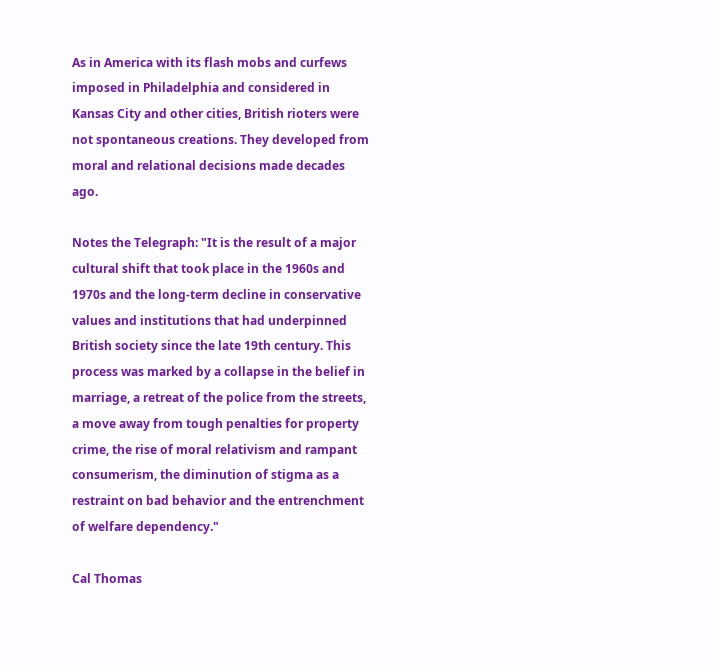As in America with its flash mobs and curfews imposed in Philadelphia and considered in Kansas City and other cities, British rioters were not spontaneous creations. They developed from moral and relational decisions made decades ago.

Notes the Telegraph: "It is the result of a major cultural shift that took place in the 1960s and 1970s and the long-term decline in conservative values and institutions that had underpinned British society since the late 19th century. This process was marked by a collapse in the belief in marriage, a retreat of the police from the streets, a move away from tough penalties for property crime, the rise of moral relativism and rampant consumerism, the diminution of stigma as a restraint on bad behavior and the entrenchment of welfare dependency."

Cal Thomas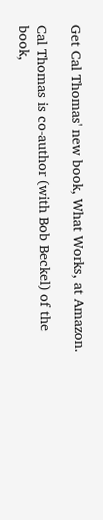Get Cal Thomas' new book, What Works, at Amazon.

Cal Thomas is co-author (with Bob Beckel) of the book,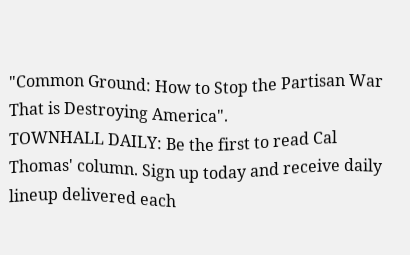"Common Ground: How to Stop the Partisan War That is Destroying America".
TOWNHALL DAILY: Be the first to read Cal Thomas' column. Sign up today and receive daily lineup delivered each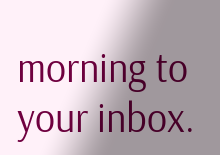morning to your inbox.